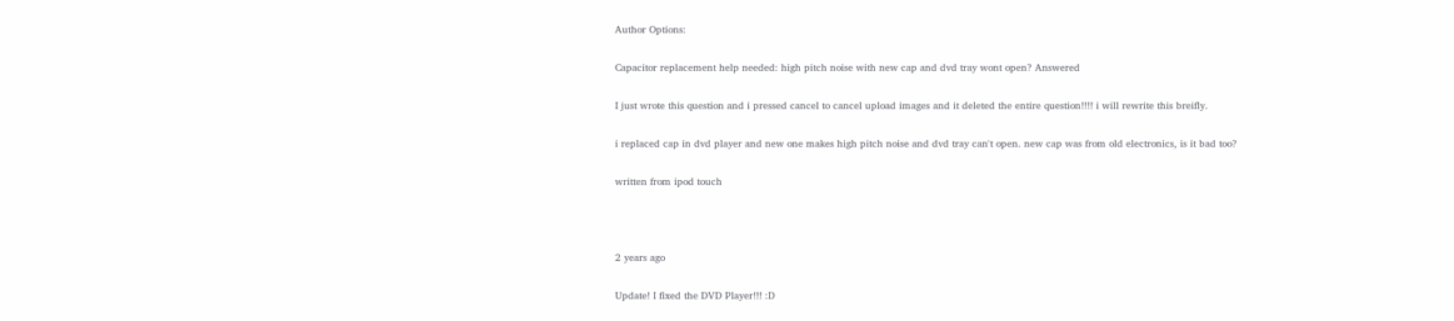Author Options:

Capacitor replacement help needed: high pitch noise with new cap and dvd tray wont open? Answered

I just wrote this question and i pressed cancel to cancel upload images and it deleted the entire question!!!! i will rewrite this breifly.

i replaced cap in dvd player and new one makes high pitch noise and dvd tray can't open. new cap was from old electronics, is it bad too?

written from ipod touch



2 years ago

Update! I fixed the DVD Player!!! :D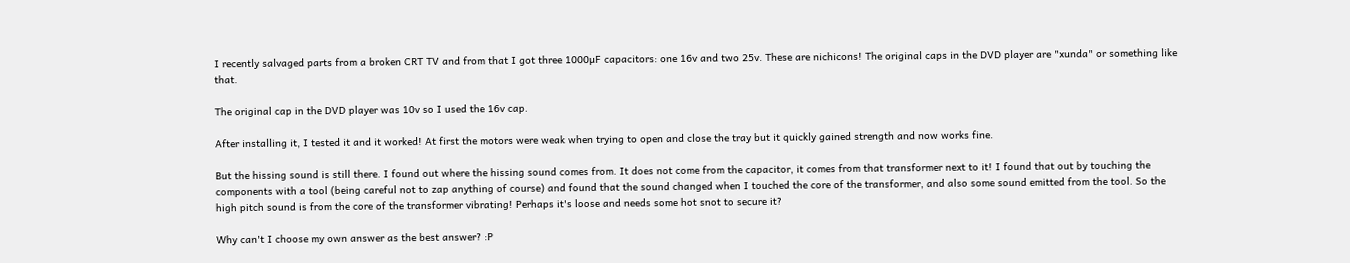I recently salvaged parts from a broken CRT TV and from that I got three 1000µF capacitors: one 16v and two 25v. These are nichicons! The original caps in the DVD player are "xunda" or something like that.

The original cap in the DVD player was 10v so I used the 16v cap.

After installing it, I tested it and it worked! At first the motors were weak when trying to open and close the tray but it quickly gained strength and now works fine.

But the hissing sound is still there. I found out where the hissing sound comes from. It does not come from the capacitor, it comes from that transformer next to it! I found that out by touching the components with a tool (being careful not to zap anything of course) and found that the sound changed when I touched the core of the transformer, and also some sound emitted from the tool. So the high pitch sound is from the core of the transformer vibrating! Perhaps it's loose and needs some hot snot to secure it?

Why can't I choose my own answer as the best answer? :P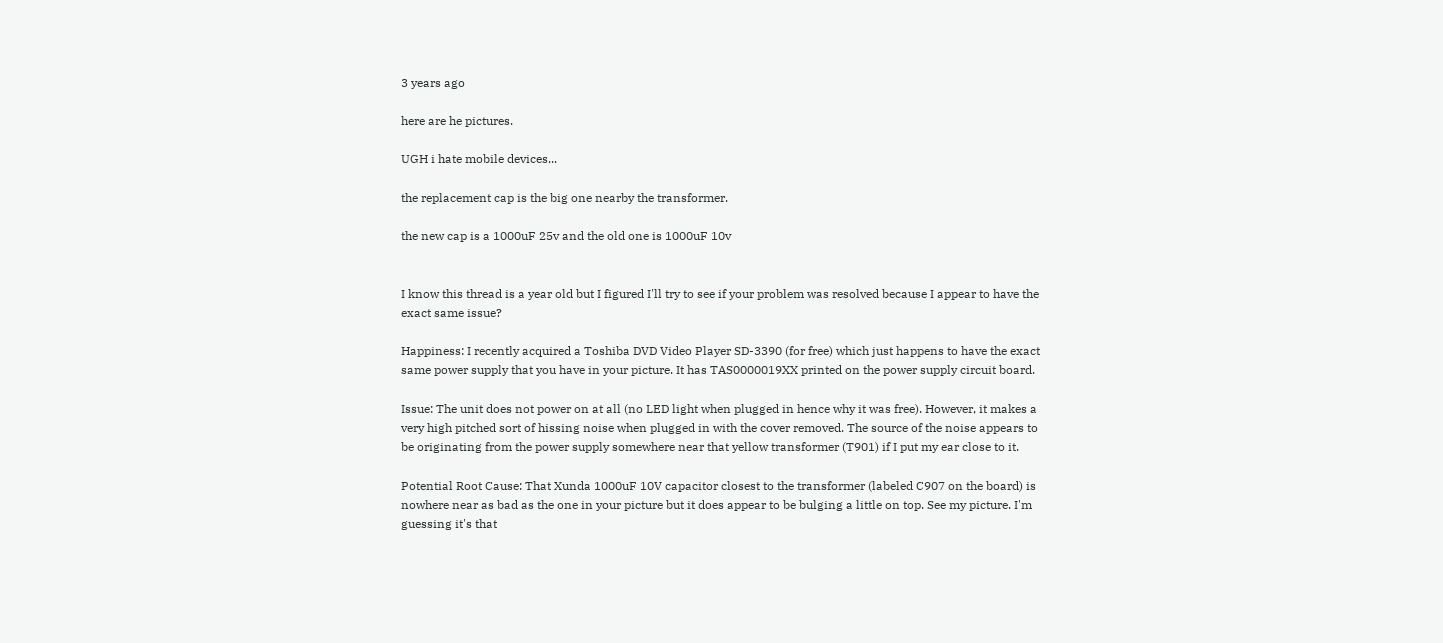3 years ago

here are he pictures.

UGH i hate mobile devices...

the replacement cap is the big one nearby the transformer.

the new cap is a 1000uF 25v and the old one is 1000uF 10v


I know this thread is a year old but I figured I'll try to see if your problem was resolved because I appear to have the exact same issue?

Happiness: I recently acquired a Toshiba DVD Video Player SD-3390 (for free) which just happens to have the exact same power supply that you have in your picture. It has TAS0000019XX printed on the power supply circuit board.

Issue: The unit does not power on at all (no LED light when plugged in hence why it was free). However, it makes a very high pitched sort of hissing noise when plugged in with the cover removed. The source of the noise appears to be originating from the power supply somewhere near that yellow transformer (T901) if I put my ear close to it.

Potential Root Cause: That Xunda 1000uF 10V capacitor closest to the transformer (labeled C907 on the board) is nowhere near as bad as the one in your picture but it does appear to be bulging a little on top. See my picture. I'm guessing it's that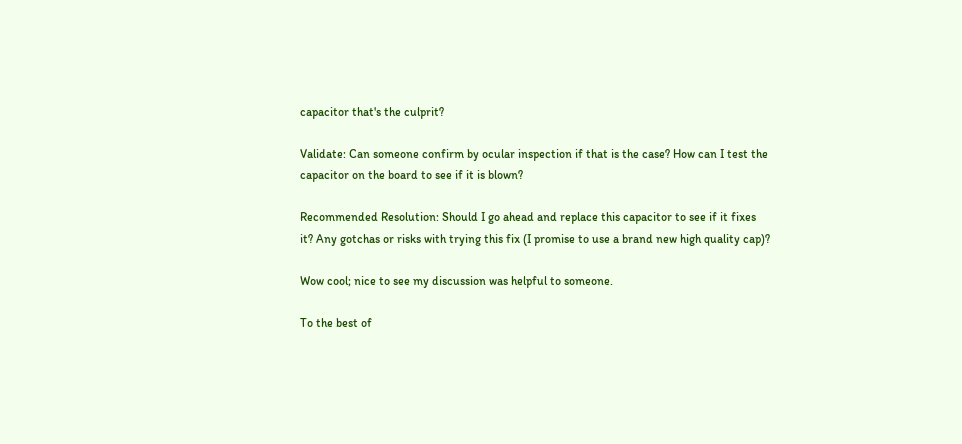capacitor that's the culprit?

Validate: Can someone confirm by ocular inspection if that is the case? How can I test the capacitor on the board to see if it is blown?

Recommended Resolution: Should I go ahead and replace this capacitor to see if it fixes it? Any gotchas or risks with trying this fix (I promise to use a brand new high quality cap)?

Wow cool; nice to see my discussion was helpful to someone.

To the best of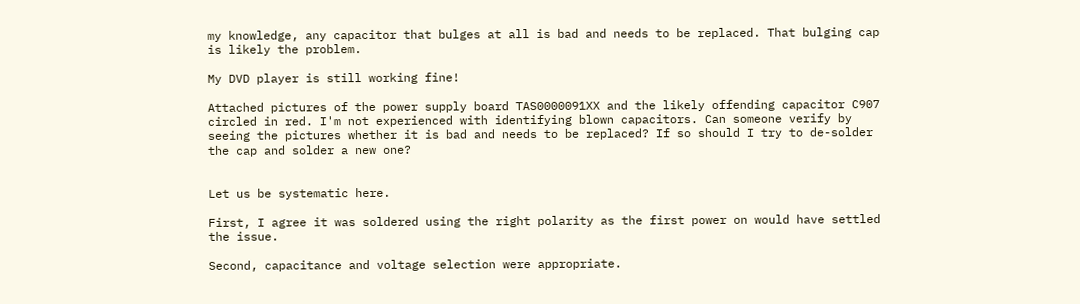my knowledge, any capacitor that bulges at all is bad and needs to be replaced. That bulging cap is likely the problem.

My DVD player is still working fine!

Attached pictures of the power supply board TAS0000091XX and the likely offending capacitor C907 circled in red. I'm not experienced with identifying blown capacitors. Can someone verify by seeing the pictures whether it is bad and needs to be replaced? If so should I try to de-solder the cap and solder a new one?


Let us be systematic here.

First, I agree it was soldered using the right polarity as the first power on would have settled the issue.

Second, capacitance and voltage selection were appropriate.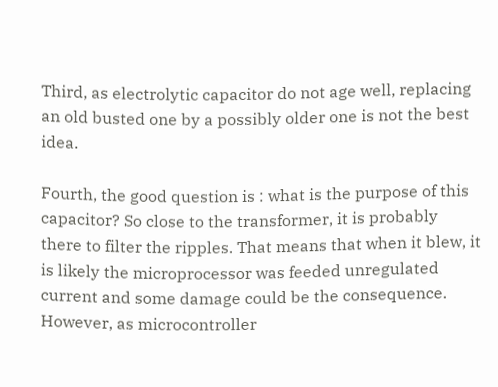Third, as electrolytic capacitor do not age well, replacing an old busted one by a possibly older one is not the best idea.

Fourth, the good question is : what is the purpose of this capacitor? So close to the transformer, it is probably there to filter the ripples. That means that when it blew, it is likely the microprocessor was feeded unregulated current and some damage could be the consequence. However, as microcontroller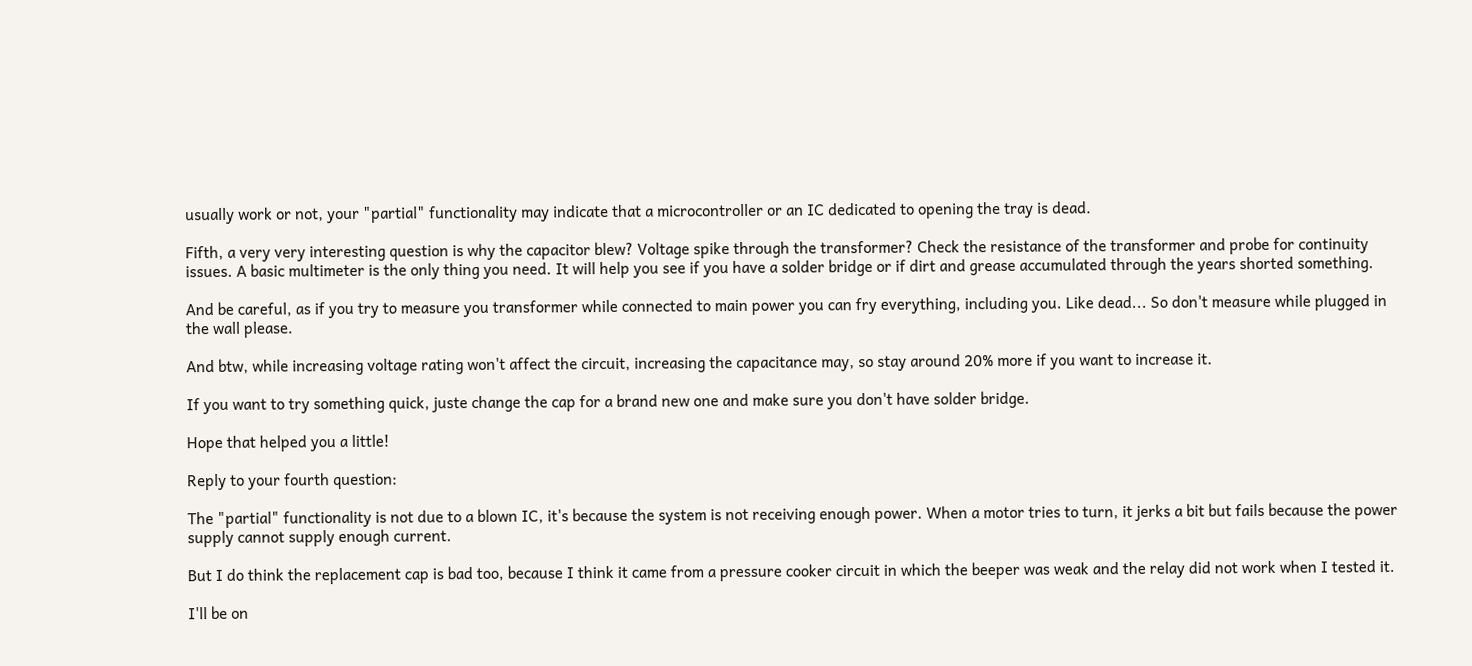usually work or not, your "partial" functionality may indicate that a microcontroller or an IC dedicated to opening the tray is dead.

Fifth, a very very interesting question is why the capacitor blew? Voltage spike through the transformer? Check the resistance of the transformer and probe for continuity issues. A basic multimeter is the only thing you need. It will help you see if you have a solder bridge or if dirt and grease accumulated through the years shorted something.

And be careful, as if you try to measure you transformer while connected to main power you can fry everything, including you. Like dead... So don't measure while plugged in the wall please.

And btw, while increasing voltage rating won't affect the circuit, increasing the capacitance may, so stay around 20% more if you want to increase it.

If you want to try something quick, juste change the cap for a brand new one and make sure you don't have solder bridge.

Hope that helped you a little!

Reply to your fourth question:

The "partial" functionality is not due to a blown IC, it's because the system is not receiving enough power. When a motor tries to turn, it jerks a bit but fails because the power supply cannot supply enough current.

But I do think the replacement cap is bad too, because I think it came from a pressure cooker circuit in which the beeper was weak and the relay did not work when I tested it.

I'll be on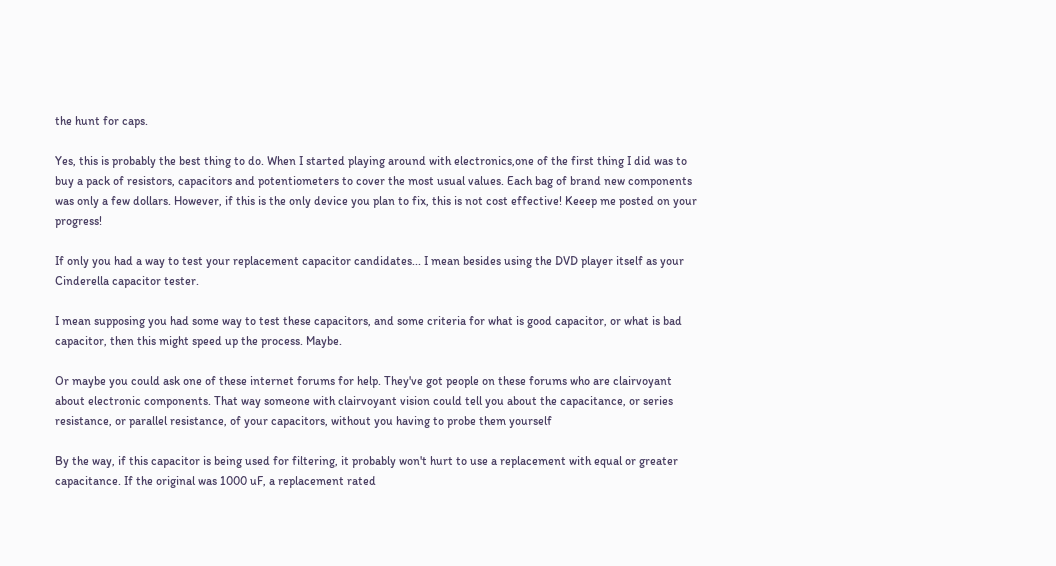the hunt for caps.

Yes, this is probably the best thing to do. When I started playing around with electronics,one of the first thing I did was to buy a pack of resistors, capacitors and potentiometers to cover the most usual values. Each bag of brand new components was only a few dollars. However, if this is the only device you plan to fix, this is not cost effective! Keeep me posted on your progress!

If only you had a way to test your replacement capacitor candidates... I mean besides using the DVD player itself as your Cinderella capacitor tester.

I mean supposing you had some way to test these capacitors, and some criteria for what is good capacitor, or what is bad capacitor, then this might speed up the process. Maybe.

Or maybe you could ask one of these internet forums for help. They've got people on these forums who are clairvoyant about electronic components. That way someone with clairvoyant vision could tell you about the capacitance, or series resistance, or parallel resistance, of your capacitors, without you having to probe them yourself

By the way, if this capacitor is being used for filtering, it probably won't hurt to use a replacement with equal or greater capacitance. If the original was 1000 uF, a replacement rated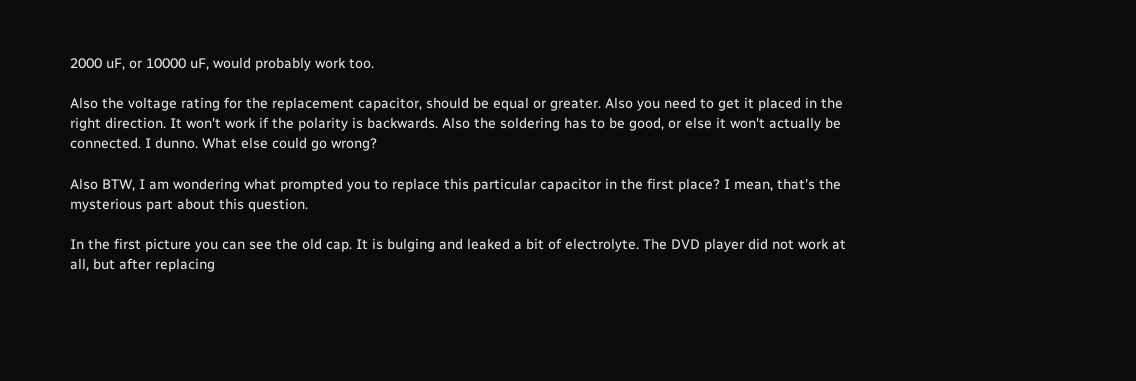2000 uF, or 10000 uF, would probably work too.

Also the voltage rating for the replacement capacitor, should be equal or greater. Also you need to get it placed in the right direction. It won't work if the polarity is backwards. Also the soldering has to be good, or else it won't actually be connected. I dunno. What else could go wrong?

Also BTW, I am wondering what prompted you to replace this particular capacitor in the first place? I mean, that's the mysterious part about this question.

In the first picture you can see the old cap. It is bulging and leaked a bit of electrolyte. The DVD player did not work at all, but after replacing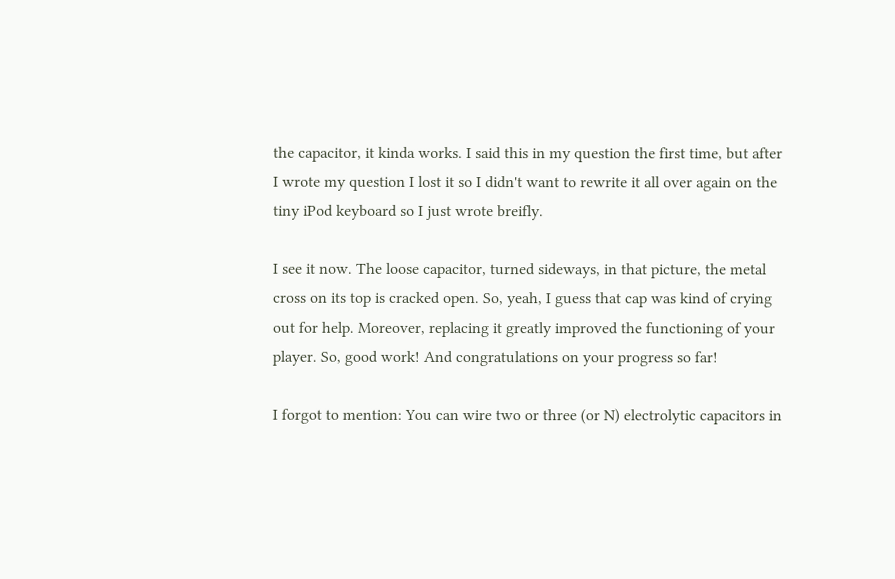the capacitor, it kinda works. I said this in my question the first time, but after I wrote my question I lost it so I didn't want to rewrite it all over again on the tiny iPod keyboard so I just wrote breifly.

I see it now. The loose capacitor, turned sideways, in that picture, the metal cross on its top is cracked open. So, yeah, I guess that cap was kind of crying out for help. Moreover, replacing it greatly improved the functioning of your player. So, good work! And congratulations on your progress so far!

I forgot to mention: You can wire two or three (or N) electrolytic capacitors in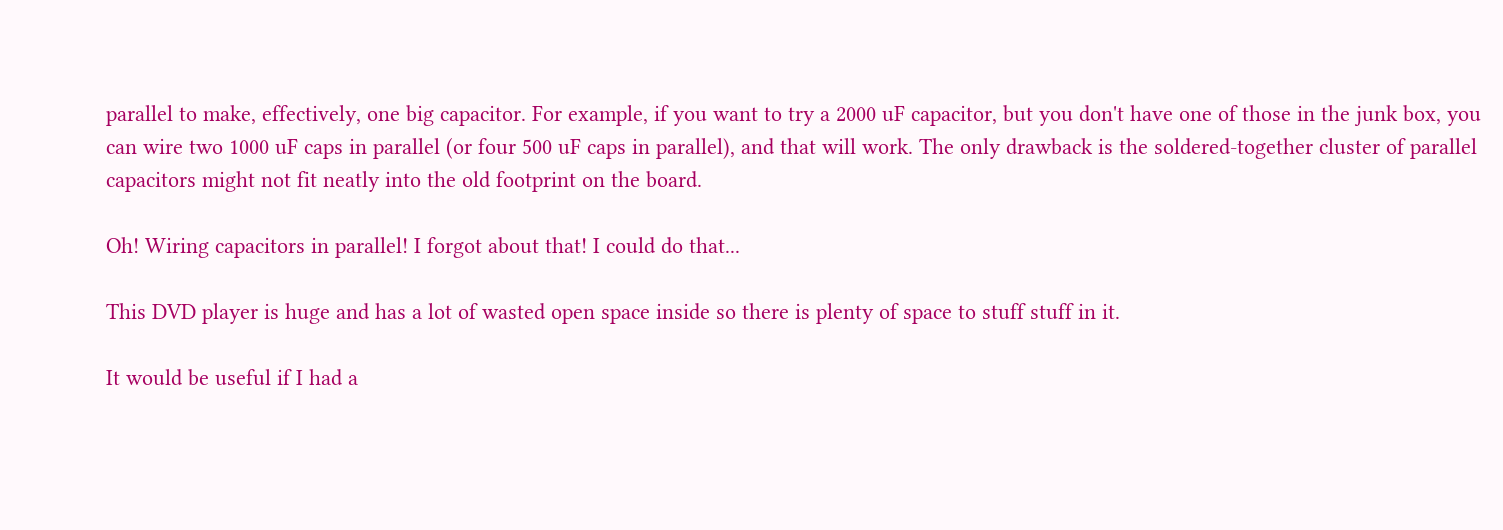parallel to make, effectively, one big capacitor. For example, if you want to try a 2000 uF capacitor, but you don't have one of those in the junk box, you can wire two 1000 uF caps in parallel (or four 500 uF caps in parallel), and that will work. The only drawback is the soldered-together cluster of parallel capacitors might not fit neatly into the old footprint on the board.

Oh! Wiring capacitors in parallel! I forgot about that! I could do that...

This DVD player is huge and has a lot of wasted open space inside so there is plenty of space to stuff stuff in it.

It would be useful if I had a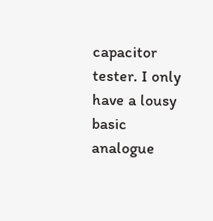capacitor tester. I only have a lousy basic analogue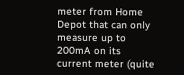meter from Home Depot that can only measure up to 200mA on its current meter (quite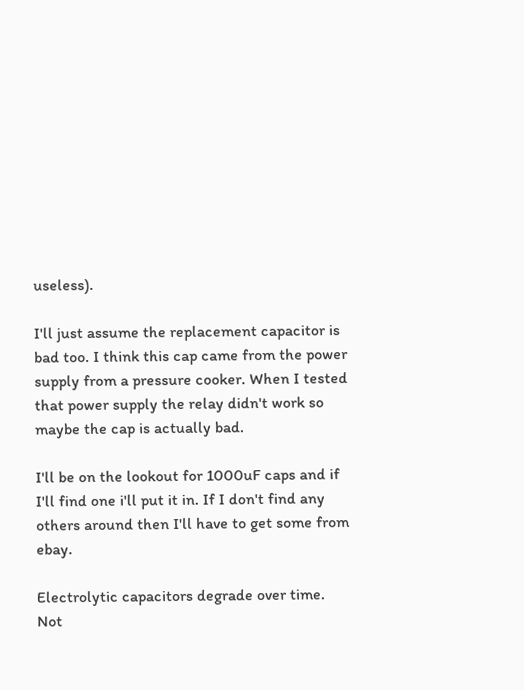useless).

I'll just assume the replacement capacitor is bad too. I think this cap came from the power supply from a pressure cooker. When I tested that power supply the relay didn't work so maybe the cap is actually bad.

I'll be on the lookout for 1000uF caps and if I'll find one i'll put it in. If I don't find any others around then I'll have to get some from ebay.

Electrolytic capacitors degrade over time. Not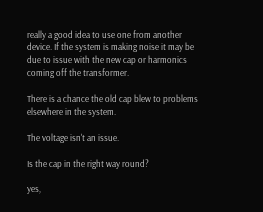really a good idea to use one from another device. If the system is making noise it may be due to issue with the new cap or harmonics coming off the transformer.

There is a chance the old cap blew to problems elsewhere in the system.

The voltage isn't an issue.

Is the cap in the right way round?

yes,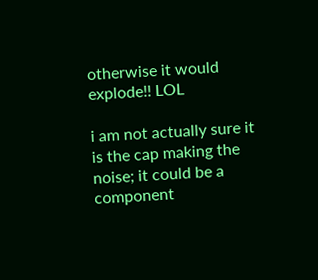otherwise it would explode!! LOL

i am not actually sure it is the cap making the noise; it could be a component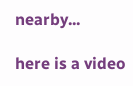nearby...

here is a video